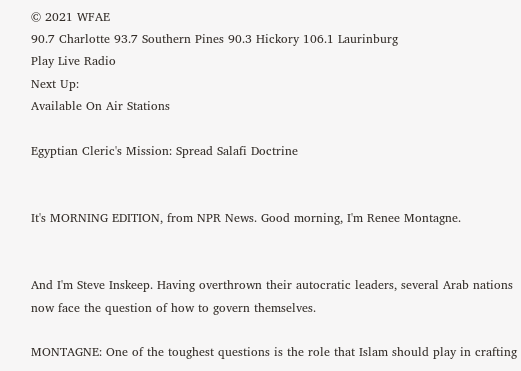© 2021 WFAE
90.7 Charlotte 93.7 Southern Pines 90.3 Hickory 106.1 Laurinburg
Play Live Radio
Next Up:
Available On Air Stations

Egyptian Cleric's Mission: Spread Salafi Doctrine


It's MORNING EDITION, from NPR News. Good morning, I'm Renee Montagne.


And I'm Steve Inskeep. Having overthrown their autocratic leaders, several Arab nations now face the question of how to govern themselves.

MONTAGNE: One of the toughest questions is the role that Islam should play in crafting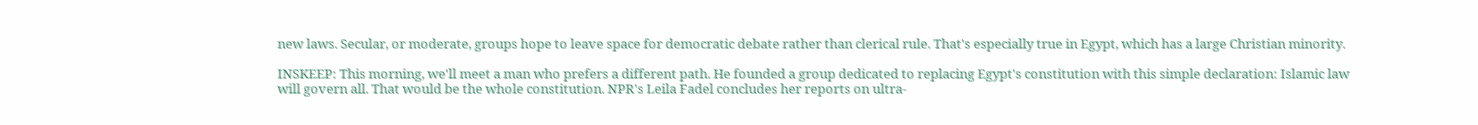new laws. Secular, or moderate, groups hope to leave space for democratic debate rather than clerical rule. That's especially true in Egypt, which has a large Christian minority.

INSKEEP: This morning, we'll meet a man who prefers a different path. He founded a group dedicated to replacing Egypt's constitution with this simple declaration: Islamic law will govern all. That would be the whole constitution. NPR's Leila Fadel concludes her reports on ultra-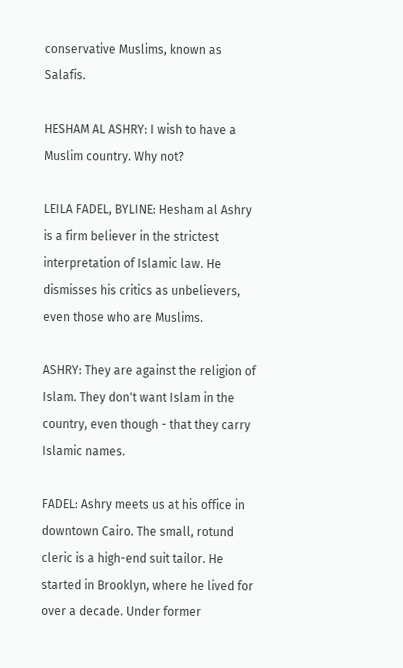conservative Muslims, known as Salafis.

HESHAM AL ASHRY: I wish to have a Muslim country. Why not?

LEILA FADEL, BYLINE: Hesham al Ashry is a firm believer in the strictest interpretation of Islamic law. He dismisses his critics as unbelievers, even those who are Muslims.

ASHRY: They are against the religion of Islam. They don't want Islam in the country, even though - that they carry Islamic names.

FADEL: Ashry meets us at his office in downtown Cairo. The small, rotund cleric is a high-end suit tailor. He started in Brooklyn, where he lived for over a decade. Under former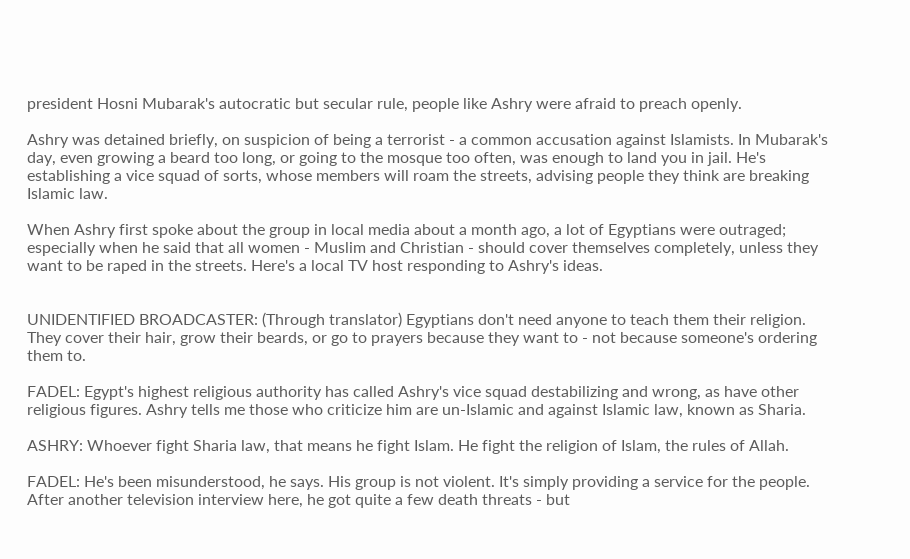president Hosni Mubarak's autocratic but secular rule, people like Ashry were afraid to preach openly.

Ashry was detained briefly, on suspicion of being a terrorist - a common accusation against Islamists. In Mubarak's day, even growing a beard too long, or going to the mosque too often, was enough to land you in jail. He's establishing a vice squad of sorts, whose members will roam the streets, advising people they think are breaking Islamic law.

When Ashry first spoke about the group in local media about a month ago, a lot of Egyptians were outraged; especially when he said that all women - Muslim and Christian - should cover themselves completely, unless they want to be raped in the streets. Here's a local TV host responding to Ashry's ideas.


UNIDENTIFIED BROADCASTER: (Through translator) Egyptians don't need anyone to teach them their religion. They cover their hair, grow their beards, or go to prayers because they want to - not because someone's ordering them to.

FADEL: Egypt's highest religious authority has called Ashry's vice squad destabilizing and wrong, as have other religious figures. Ashry tells me those who criticize him are un-Islamic and against Islamic law, known as Sharia.

ASHRY: Whoever fight Sharia law, that means he fight Islam. He fight the religion of Islam, the rules of Allah.

FADEL: He's been misunderstood, he says. His group is not violent. It's simply providing a service for the people. After another television interview here, he got quite a few death threats - but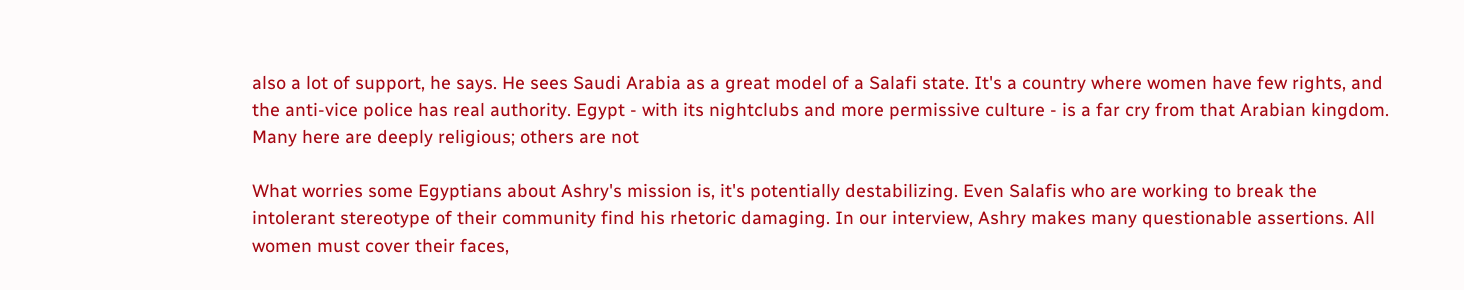also a lot of support, he says. He sees Saudi Arabia as a great model of a Salafi state. It's a country where women have few rights, and the anti-vice police has real authority. Egypt - with its nightclubs and more permissive culture - is a far cry from that Arabian kingdom. Many here are deeply religious; others are not

What worries some Egyptians about Ashry's mission is, it's potentially destabilizing. Even Salafis who are working to break the intolerant stereotype of their community find his rhetoric damaging. In our interview, Ashry makes many questionable assertions. All women must cover their faces,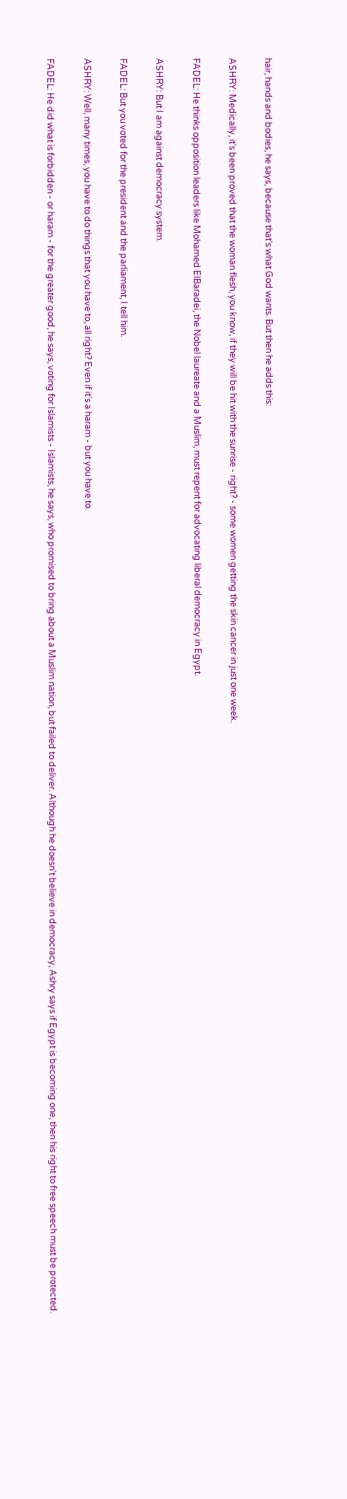hair, hands and bodies, he says, because that's what God wants. But then he adds this:

ASHRY: Medically, it's been proved that the woman flesh, you know, if they will be hit with the sunrise - right? - some women getting the skin cancer in just one week.

FADEL: He thinks opposition leaders like Mohamed ElBaradei, the Nobel laureate and a Muslim, must repent for advocating liberal democracy in Egypt.

ASHRY: But I am against democracy system.

FADEL: But you voted for the president and the parliament, I tell him.

ASHRY: Well, many times, you have to do things that you have to, all right? Even if it's a haram - but you have to.

FADEL: He did what is forbidden - or haram - for the greater good, he says, voting for Islamists - Islamists, he says, who promised to bring about a Muslim nation, but failed to deliver. Although he doesn't believe in democracy, Ashry says if Egypt is becoming one, then his right to free speech must be protected.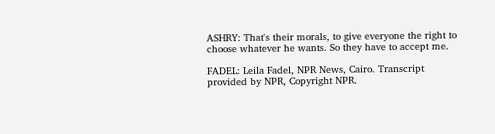ASHRY: That's their morals, to give everyone the right to choose whatever he wants. So they have to accept me.

FADEL: Leila Fadel, NPR News, Cairo. Transcript provided by NPR, Copyright NPR.